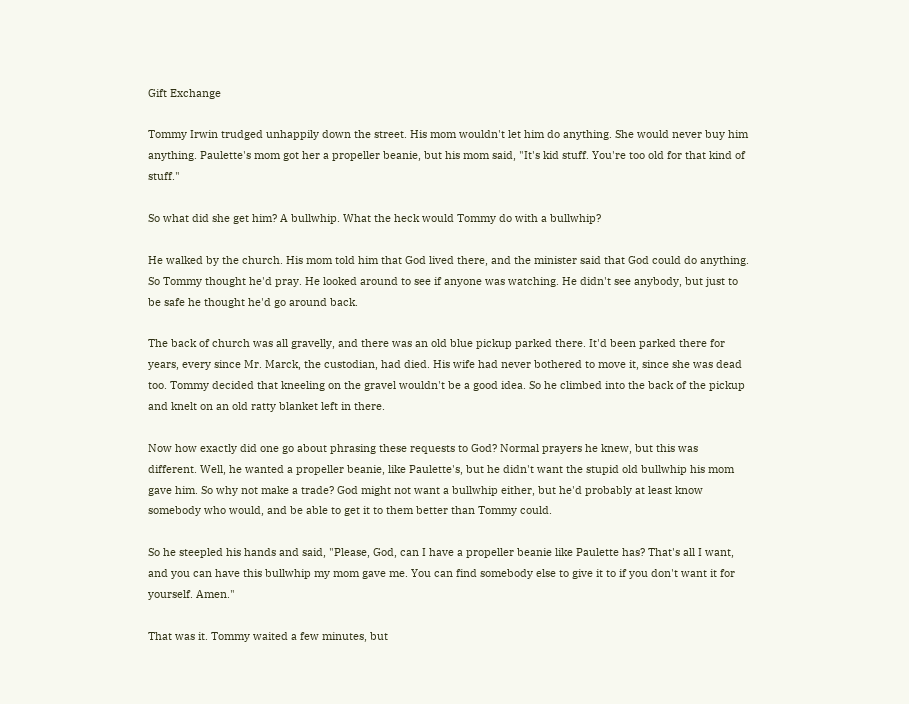Gift Exchange

Tommy Irwin trudged unhappily down the street. His mom wouldn't let him do anything. She would never buy him anything. Paulette's mom got her a propeller beanie, but his mom said, "It's kid stuff. You're too old for that kind of stuff."

So what did she get him? A bullwhip. What the heck would Tommy do with a bullwhip?

He walked by the church. His mom told him that God lived there, and the minister said that God could do anything. So Tommy thought he'd pray. He looked around to see if anyone was watching. He didn't see anybody, but just to be safe he thought he'd go around back.

The back of church was all gravelly, and there was an old blue pickup parked there. It'd been parked there for years, every since Mr. Marck, the custodian, had died. His wife had never bothered to move it, since she was dead too. Tommy decided that kneeling on the gravel wouldn't be a good idea. So he climbed into the back of the pickup and knelt on an old ratty blanket left in there.

Now how exactly did one go about phrasing these requests to God? Normal prayers he knew, but this was different. Well, he wanted a propeller beanie, like Paulette's, but he didn't want the stupid old bullwhip his mom gave him. So why not make a trade? God might not want a bullwhip either, but he'd probably at least know somebody who would, and be able to get it to them better than Tommy could.

So he steepled his hands and said, "Please, God, can I have a propeller beanie like Paulette has? That's all I want, and you can have this bullwhip my mom gave me. You can find somebody else to give it to if you don't want it for yourself. Amen."

That was it. Tommy waited a few minutes, but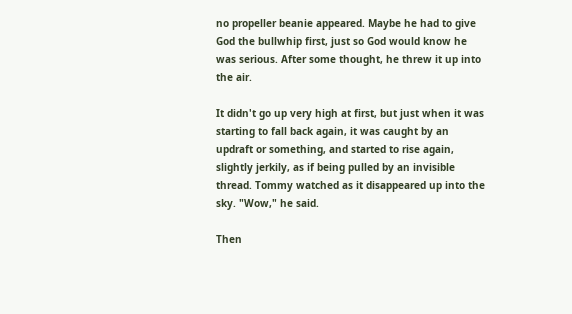no propeller beanie appeared. Maybe he had to give God the bullwhip first, just so God would know he was serious. After some thought, he threw it up into the air.

It didn't go up very high at first, but just when it was starting to fall back again, it was caught by an updraft or something, and started to rise again, slightly jerkily, as if being pulled by an invisible thread. Tommy watched as it disappeared up into the sky. "Wow," he said.

Then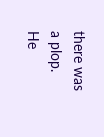there was a plop. He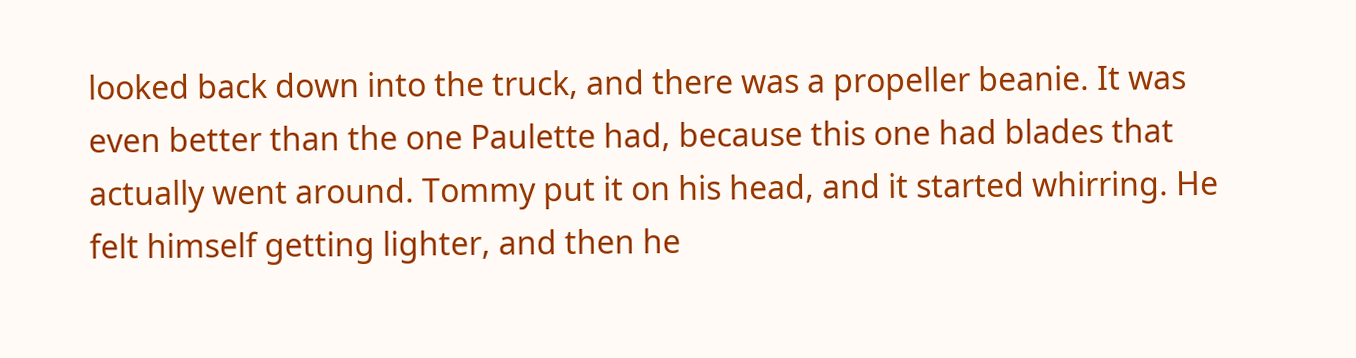looked back down into the truck, and there was a propeller beanie. It was even better than the one Paulette had, because this one had blades that actually went around. Tommy put it on his head, and it started whirring. He felt himself getting lighter, and then he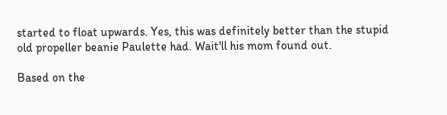started to float upwards. Yes, this was definitely better than the stupid old propeller beanie Paulette had. Wait'll his mom found out.

Based on the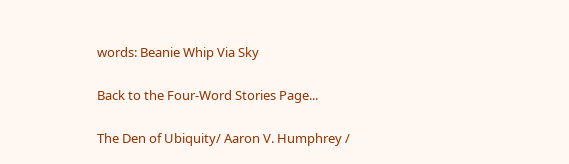words: Beanie Whip Via Sky

Back to the Four-Word Stories Page...

The Den of Ubiquity/ Aaron V. Humphrey /